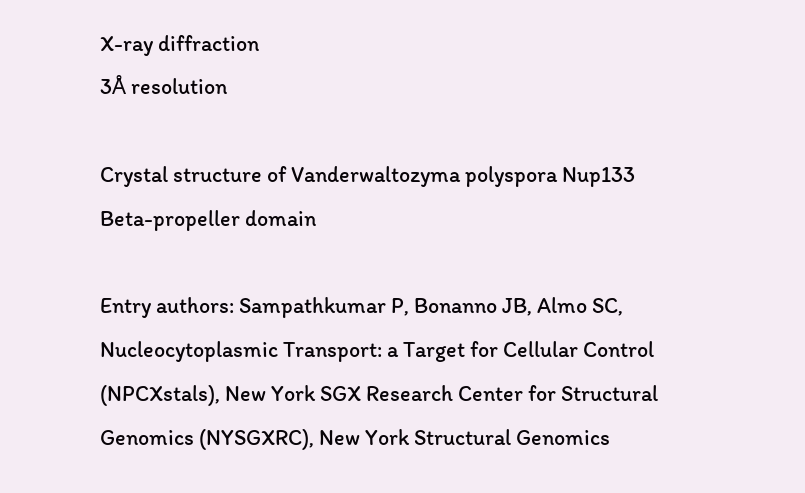X-ray diffraction
3Å resolution

Crystal structure of Vanderwaltozyma polyspora Nup133 Beta-propeller domain

Entry authors: Sampathkumar P, Bonanno JB, Almo SC, Nucleocytoplasmic Transport: a Target for Cellular Control (NPCXstals), New York SGX Research Center for Structural Genomics (NYSGXRC), New York Structural Genomics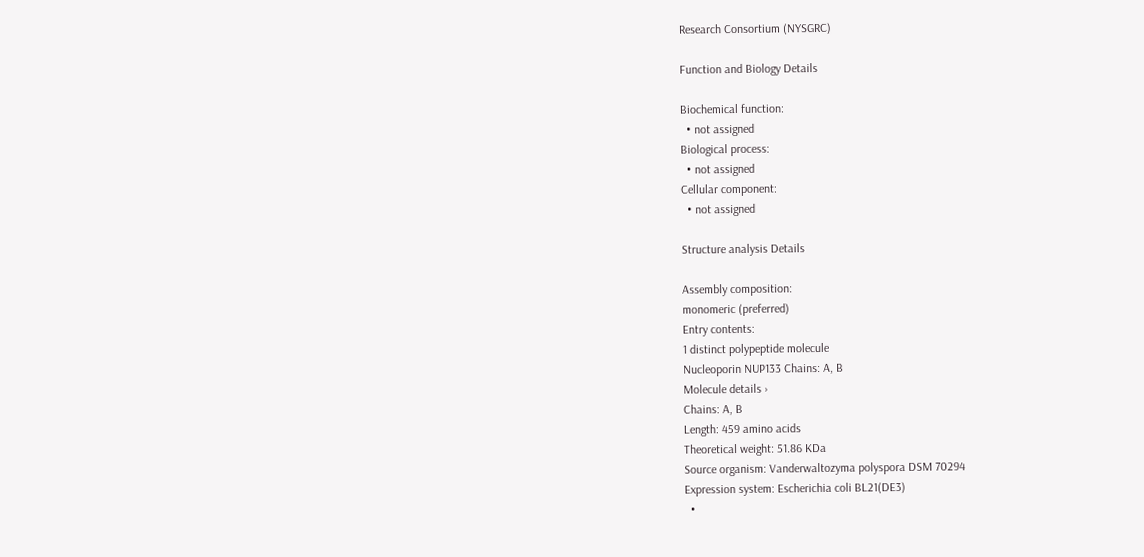Research Consortium (NYSGRC)

Function and Biology Details

Biochemical function:
  • not assigned
Biological process:
  • not assigned
Cellular component:
  • not assigned

Structure analysis Details

Assembly composition:
monomeric (preferred)
Entry contents:
1 distinct polypeptide molecule
Nucleoporin NUP133 Chains: A, B
Molecule details ›
Chains: A, B
Length: 459 amino acids
Theoretical weight: 51.86 KDa
Source organism: Vanderwaltozyma polyspora DSM 70294
Expression system: Escherichia coli BL21(DE3)
  •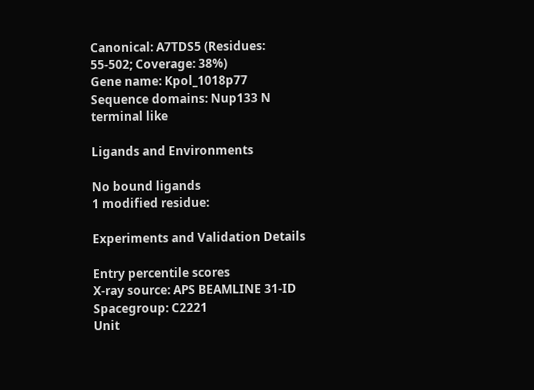Canonical: A7TDS5 (Residues: 55-502; Coverage: 38%)
Gene name: Kpol_1018p77
Sequence domains: Nup133 N terminal like

Ligands and Environments

No bound ligands
1 modified residue:

Experiments and Validation Details

Entry percentile scores
X-ray source: APS BEAMLINE 31-ID
Spacegroup: C2221
Unit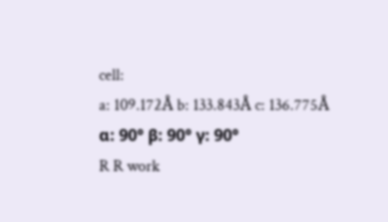cell:
a: 109.172Å b: 133.843Å c: 136.775Å
α: 90° β: 90° γ: 90°
R R work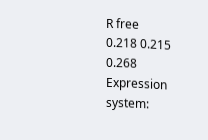R free
0.218 0.215 0.268
Expression system: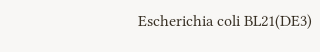Escherichia coli BL21(DE3)